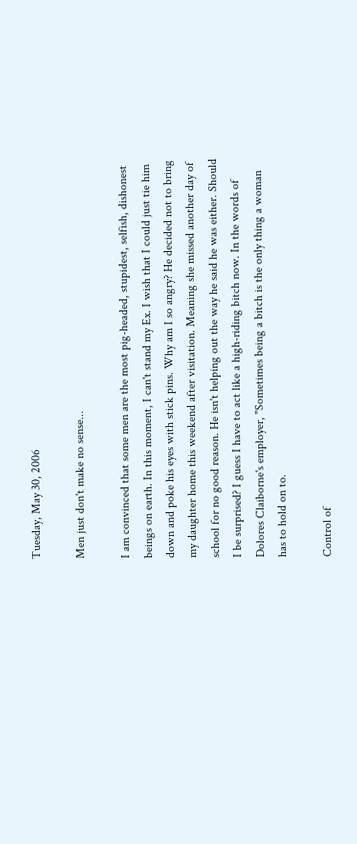Tuesday, May 30, 2006

Men just don't make no sense...

I am convinced that some men are the most pig-headed, stupidest, selfish, dishonest beings on earth. In this moment, I can't stand my Ex. I wish that I could just tie him down and poke his eyes with stick pins. Why am I so angry? He decided not to bring my daughter home this weekend after visitation. Meaning she missed another day of school for no good reason. He isn't helping out the way he said he was either. Should I be surprised? I guess I have to act like a high-riding bitch now. In the words of Dolores Claiborne's employer, "Sometimes being a bitch is the only thing a woman has to hold on to.

Control of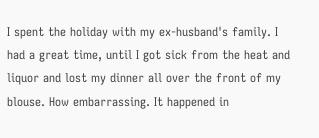I spent the holiday with my ex-husband's family. I had a great time, until I got sick from the heat and liquor and lost my dinner all over the front of my blouse. How embarrassing. It happened in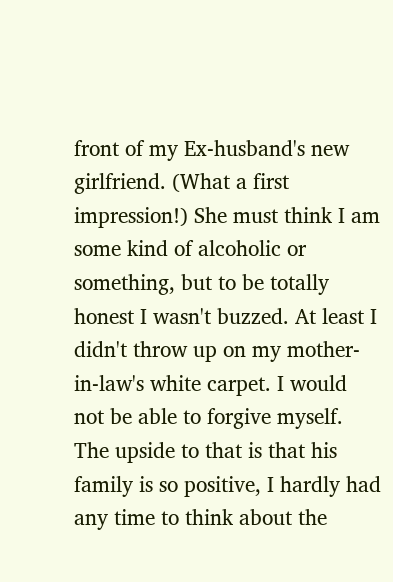front of my Ex-husband's new girlfriend. (What a first impression!) She must think I am some kind of alcoholic or something, but to be totally honest I wasn't buzzed. At least I didn't throw up on my mother-in-law's white carpet. I would not be able to forgive myself. The upside to that is that his family is so positive, I hardly had any time to think about the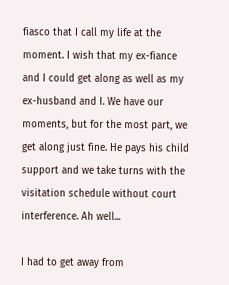fiasco that I call my life at the moment. I wish that my ex-fiance and I could get along as well as my ex-husband and I. We have our moments, but for the most part, we get along just fine. He pays his child support and we take turns with the visitation schedule without court interference. Ah well...

I had to get away from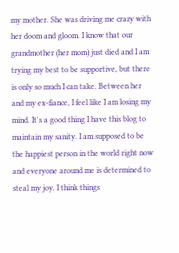my mother. She was driving me crazy with her doom and gloom. I know that our grandmother (her mom) just died and I am trying my best to be supportive, but there is only so much I can take. Between her and my ex-fiance, I feel like I am losing my mind. It's a good thing I have this blog to maintain my sanity. I am supposed to be the happiest person in the world right now and everyone around me is determined to steal my joy. I think things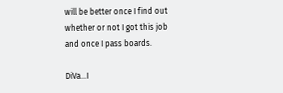will be better once I find out whether or not I got this job and once I pass boards.

DiVa...I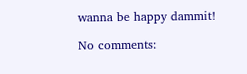wanna be happy dammit!

No comments: